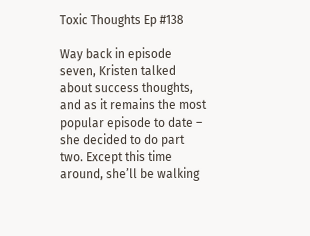Toxic Thoughts Ep #138

Way back in episode seven, Kristen talked about success thoughts, and as it remains the most popular episode to date – she decided to do part two. Except this time around, she’ll be walking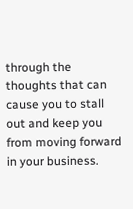through the thoughts that can cause you to stall out and keep you from moving forward in your business.